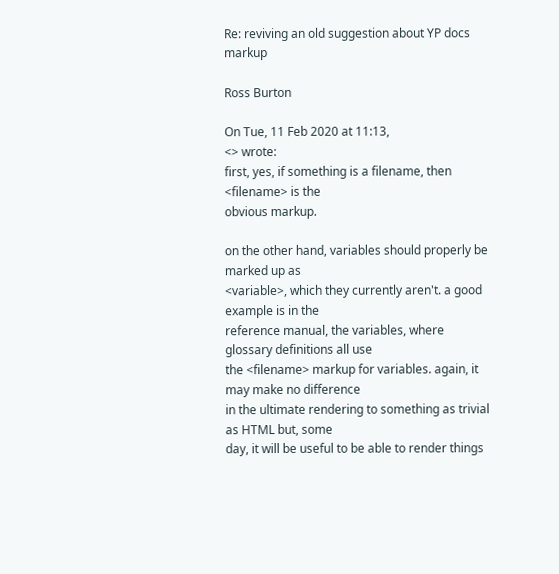Re: reviving an old suggestion about YP docs markup

Ross Burton

On Tue, 11 Feb 2020 at 11:13,
<> wrote:
first, yes, if something is a filename, then <filename> is the
obvious markup.

on the other hand, variables should properly be marked up as
<variable>, which they currently aren't. a good example is in the
reference manual, the variables, where glossary definitions all use
the <filename> markup for variables. again, it may make no difference
in the ultimate rendering to something as trivial as HTML but, some
day, it will be useful to be able to render things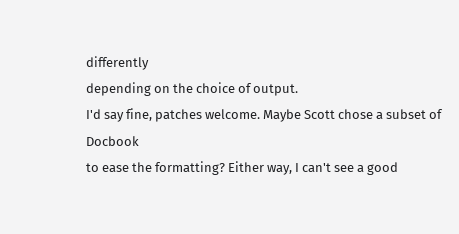differently
depending on the choice of output.
I'd say fine, patches welcome. Maybe Scott chose a subset of Docbook
to ease the formatting? Either way, I can't see a good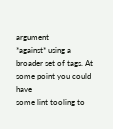argument
*against* using a broader set of tags. At some point you could have
some lint tooling to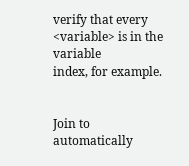verify that every <variable> is in the variable
index, for example.


Join to automatically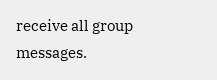receive all group messages.